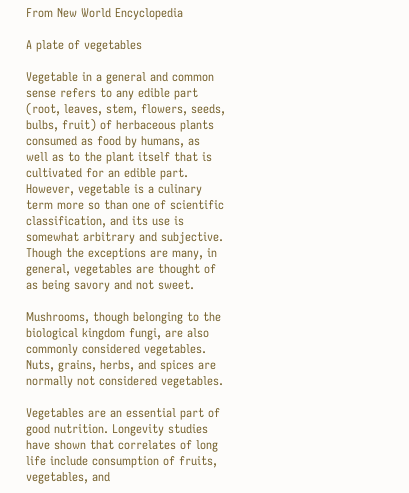From New World Encyclopedia

A plate of vegetables

Vegetable in a general and common sense refers to any edible part (root, leaves, stem, flowers, seeds, bulbs, fruit) of herbaceous plants consumed as food by humans, as well as to the plant itself that is cultivated for an edible part. However, vegetable is a culinary term more so than one of scientific classification, and its use is somewhat arbitrary and subjective. Though the exceptions are many, in general, vegetables are thought of as being savory and not sweet.

Mushrooms, though belonging to the biological kingdom fungi, are also commonly considered vegetables. Nuts, grains, herbs, and spices are normally not considered vegetables.

Vegetables are an essential part of good nutrition. Longevity studies have shown that correlates of long life include consumption of fruits, vegetables, and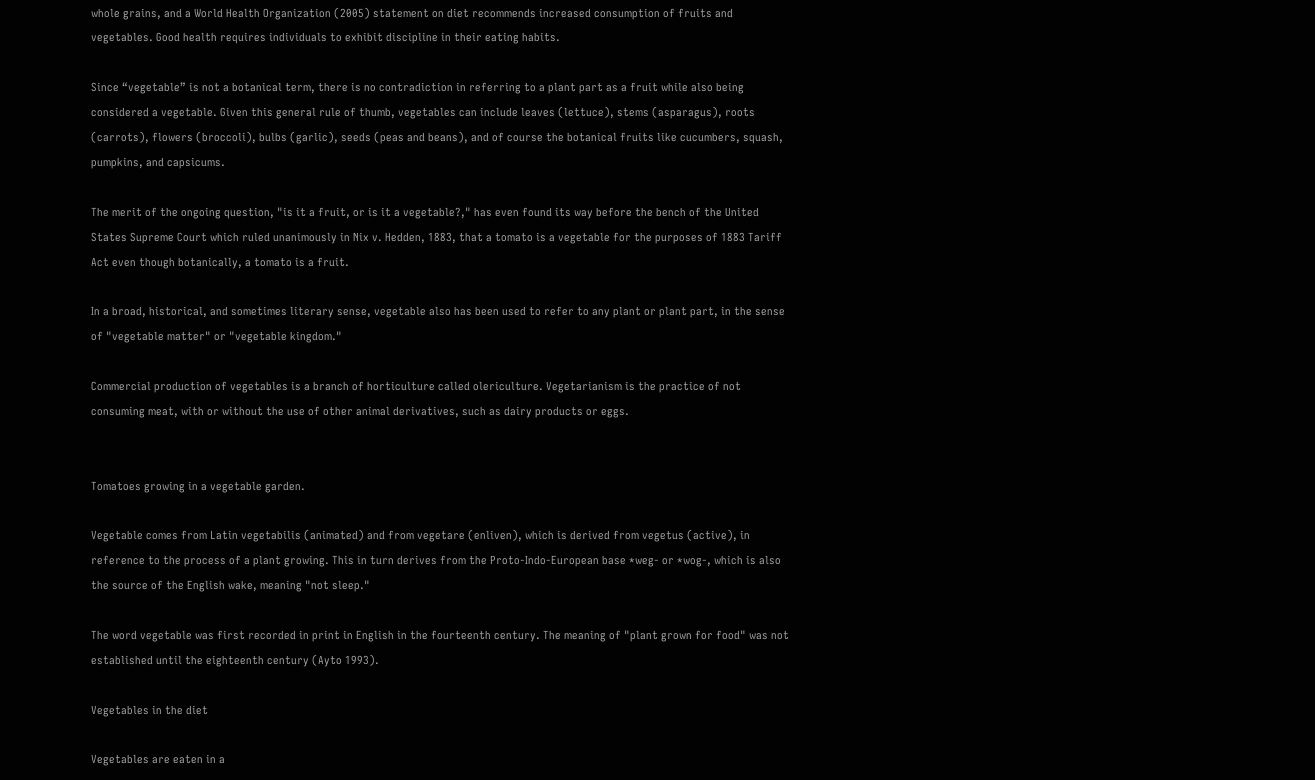whole grains, and a World Health Organization (2005) statement on diet recommends increased consumption of fruits and vegetables. Good health requires individuals to exhibit discipline in their eating habits.

Since “vegetable” is not a botanical term, there is no contradiction in referring to a plant part as a fruit while also being considered a vegetable. Given this general rule of thumb, vegetables can include leaves (lettuce), stems (asparagus), roots (carrots), flowers (broccoli), bulbs (garlic), seeds (peas and beans), and of course the botanical fruits like cucumbers, squash, pumpkins, and capsicums.

The merit of the ongoing question, "is it a fruit, or is it a vegetable?," has even found its way before the bench of the United States Supreme Court which ruled unanimously in Nix v. Hedden, 1883, that a tomato is a vegetable for the purposes of 1883 Tariff Act even though botanically, a tomato is a fruit.

In a broad, historical, and sometimes literary sense, vegetable also has been used to refer to any plant or plant part, in the sense of "vegetable matter" or "vegetable kingdom."

Commercial production of vegetables is a branch of horticulture called olericulture. Vegetarianism is the practice of not consuming meat, with or without the use of other animal derivatives, such as dairy products or eggs.


Tomatoes growing in a vegetable garden.

Vegetable comes from Latin vegetabilis (animated) and from vegetare (enliven), which is derived from vegetus (active), in reference to the process of a plant growing. This in turn derives from the Proto-Indo-European base *weg- or *wog-, which is also the source of the English wake, meaning "not sleep."

The word vegetable was first recorded in print in English in the fourteenth century. The meaning of "plant grown for food" was not established until the eighteenth century (Ayto 1993).

Vegetables in the diet

Vegetables are eaten in a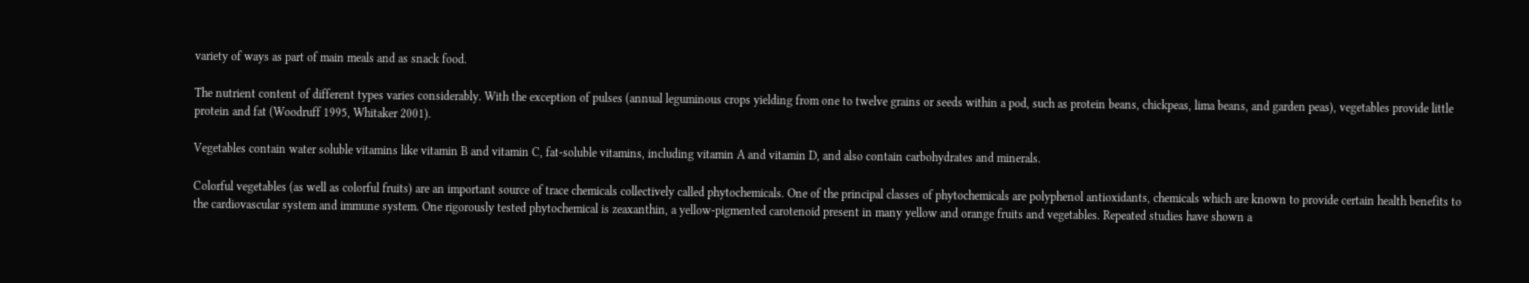variety of ways as part of main meals and as snack food.

The nutrient content of different types varies considerably. With the exception of pulses (annual leguminous crops yielding from one to twelve grains or seeds within a pod, such as protein beans, chickpeas, lima beans, and garden peas), vegetables provide little protein and fat (Woodruff 1995, Whitaker 2001).

Vegetables contain water soluble vitamins like vitamin B and vitamin C, fat-soluble vitamins, including vitamin A and vitamin D, and also contain carbohydrates and minerals.

Colorful vegetables (as well as colorful fruits) are an important source of trace chemicals collectively called phytochemicals. One of the principal classes of phytochemicals are polyphenol antioxidants, chemicals which are known to provide certain health benefits to the cardiovascular system and immune system. One rigorously tested phytochemical is zeaxanthin, a yellow-pigmented carotenoid present in many yellow and orange fruits and vegetables. Repeated studies have shown a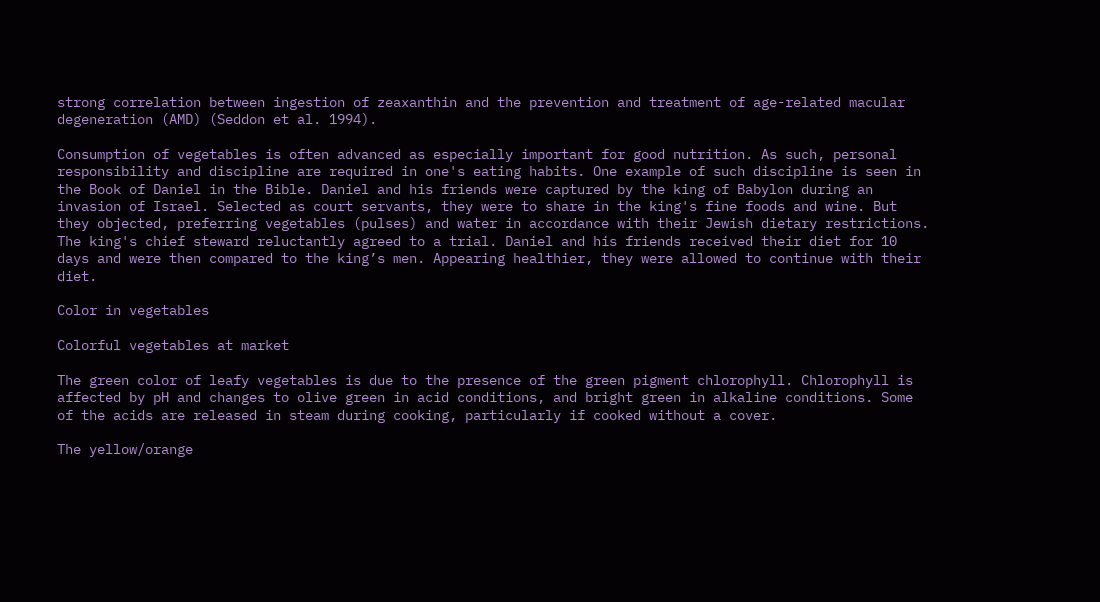strong correlation between ingestion of zeaxanthin and the prevention and treatment of age-related macular degeneration (AMD) (Seddon et al. 1994).

Consumption of vegetables is often advanced as especially important for good nutrition. As such, personal responsibility and discipline are required in one's eating habits. One example of such discipline is seen in the Book of Daniel in the Bible. Daniel and his friends were captured by the king of Babylon during an invasion of Israel. Selected as court servants, they were to share in the king's fine foods and wine. But they objected, preferring vegetables (pulses) and water in accordance with their Jewish dietary restrictions. The king's chief steward reluctantly agreed to a trial. Daniel and his friends received their diet for 10 days and were then compared to the king’s men. Appearing healthier, they were allowed to continue with their diet.

Color in vegetables

Colorful vegetables at market

The green color of leafy vegetables is due to the presence of the green pigment chlorophyll. Chlorophyll is affected by pH and changes to olive green in acid conditions, and bright green in alkaline conditions. Some of the acids are released in steam during cooking, particularly if cooked without a cover.

The yellow/orange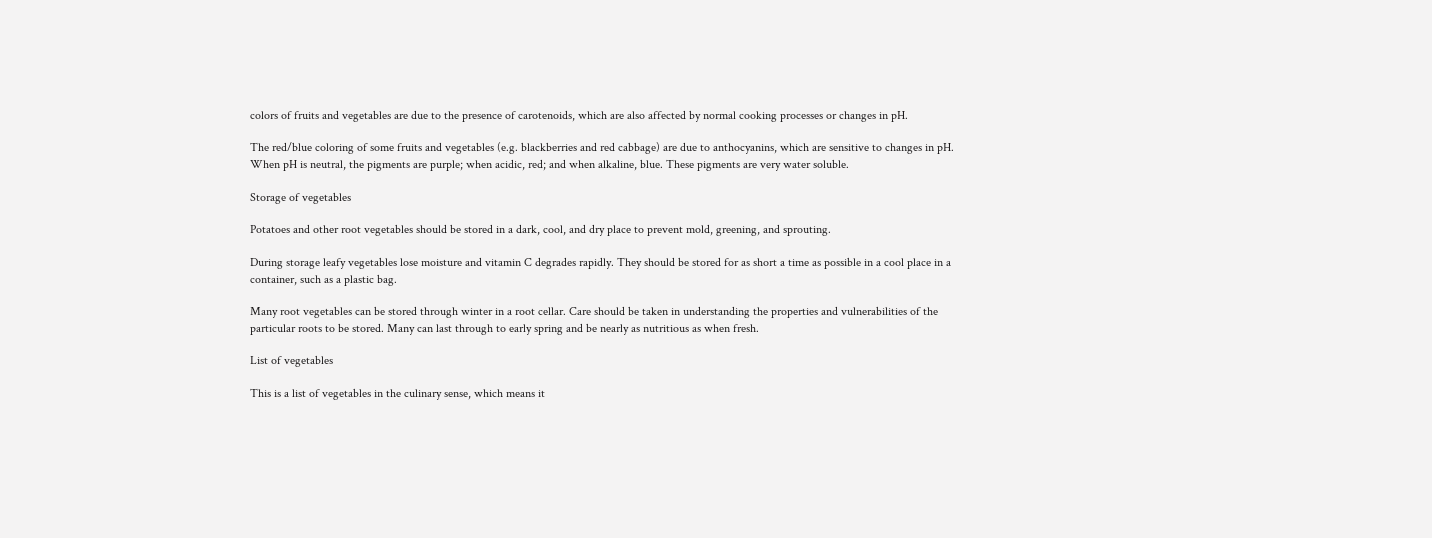colors of fruits and vegetables are due to the presence of carotenoids, which are also affected by normal cooking processes or changes in pH.

The red/blue coloring of some fruits and vegetables (e.g. blackberries and red cabbage) are due to anthocyanins, which are sensitive to changes in pH. When pH is neutral, the pigments are purple; when acidic, red; and when alkaline, blue. These pigments are very water soluble.

Storage of vegetables

Potatoes and other root vegetables should be stored in a dark, cool, and dry place to prevent mold, greening, and sprouting.

During storage leafy vegetables lose moisture and vitamin C degrades rapidly. They should be stored for as short a time as possible in a cool place in a container, such as a plastic bag.

Many root vegetables can be stored through winter in a root cellar. Care should be taken in understanding the properties and vulnerabilities of the particular roots to be stored. Many can last through to early spring and be nearly as nutritious as when fresh.

List of vegetables

This is a list of vegetables in the culinary sense, which means it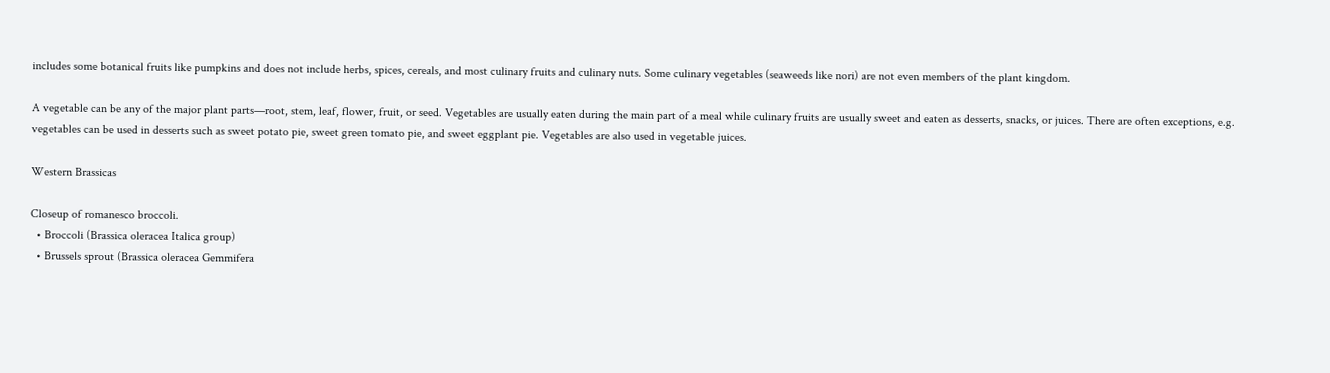includes some botanical fruits like pumpkins and does not include herbs, spices, cereals, and most culinary fruits and culinary nuts. Some culinary vegetables (seaweeds like nori) are not even members of the plant kingdom.

A vegetable can be any of the major plant parts—root, stem, leaf, flower, fruit, or seed. Vegetables are usually eaten during the main part of a meal while culinary fruits are usually sweet and eaten as desserts, snacks, or juices. There are often exceptions, e.g. vegetables can be used in desserts such as sweet potato pie, sweet green tomato pie, and sweet eggplant pie. Vegetables are also used in vegetable juices.

Western Brassicas

Closeup of romanesco broccoli.
  • Broccoli (Brassica oleracea Italica group)
  • Brussels sprout (Brassica oleracea Gemmifera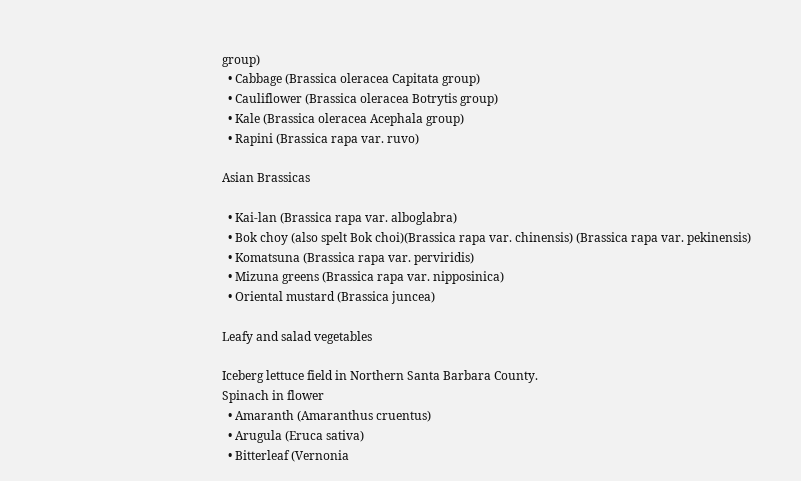group)
  • Cabbage (Brassica oleracea Capitata group)
  • Cauliflower (Brassica oleracea Botrytis group)
  • Kale (Brassica oleracea Acephala group)
  • Rapini (Brassica rapa var. ruvo)

Asian Brassicas

  • Kai-lan (Brassica rapa var. alboglabra)
  • Bok choy (also spelt Bok choi)(Brassica rapa var. chinensis) (Brassica rapa var. pekinensis)
  • Komatsuna (Brassica rapa var. perviridis)
  • Mizuna greens (Brassica rapa var. nipposinica)
  • Oriental mustard (Brassica juncea)

Leafy and salad vegetables

Iceberg lettuce field in Northern Santa Barbara County.
Spinach in flower
  • Amaranth (Amaranthus cruentus)
  • Arugula (Eruca sativa)
  • Bitterleaf (Vernonia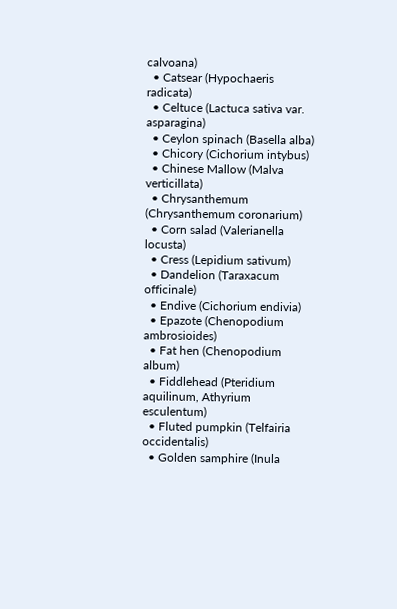calvoana)
  • Catsear (Hypochaeris radicata)
  • Celtuce (Lactuca sativa var. asparagina)
  • Ceylon spinach (Basella alba)
  • Chicory (Cichorium intybus)
  • Chinese Mallow (Malva verticillata)
  • Chrysanthemum (Chrysanthemum coronarium)
  • Corn salad (Valerianella locusta)
  • Cress (Lepidium sativum)
  • Dandelion (Taraxacum officinale)
  • Endive (Cichorium endivia)
  • Epazote (Chenopodium ambrosioides)
  • Fat hen (Chenopodium album)
  • Fiddlehead (Pteridium aquilinum, Athyrium esculentum)
  • Fluted pumpkin (Telfairia occidentalis)
  • Golden samphire (Inula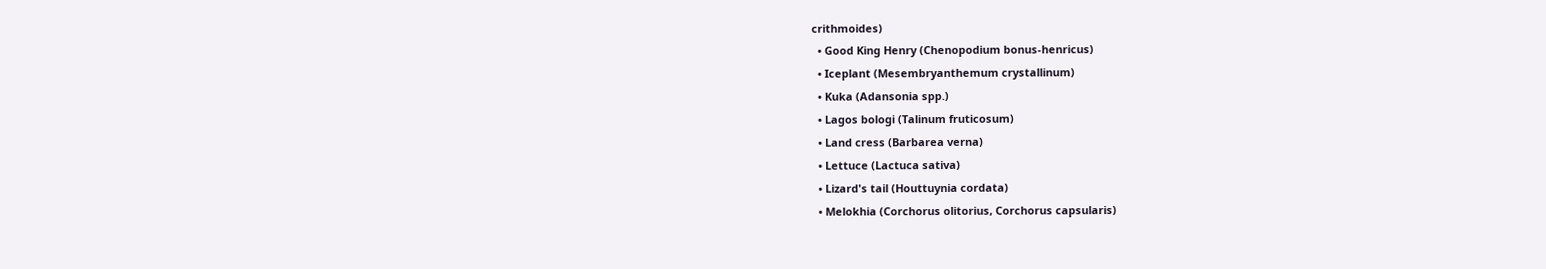crithmoides)
  • Good King Henry (Chenopodium bonus-henricus)
  • Iceplant (Mesembryanthemum crystallinum)
  • Kuka (Adansonia spp.)
  • Lagos bologi (Talinum fruticosum)
  • Land cress (Barbarea verna)
  • Lettuce (Lactuca sativa)
  • Lizard's tail (Houttuynia cordata)
  • Melokhia (Corchorus olitorius, Corchorus capsularis)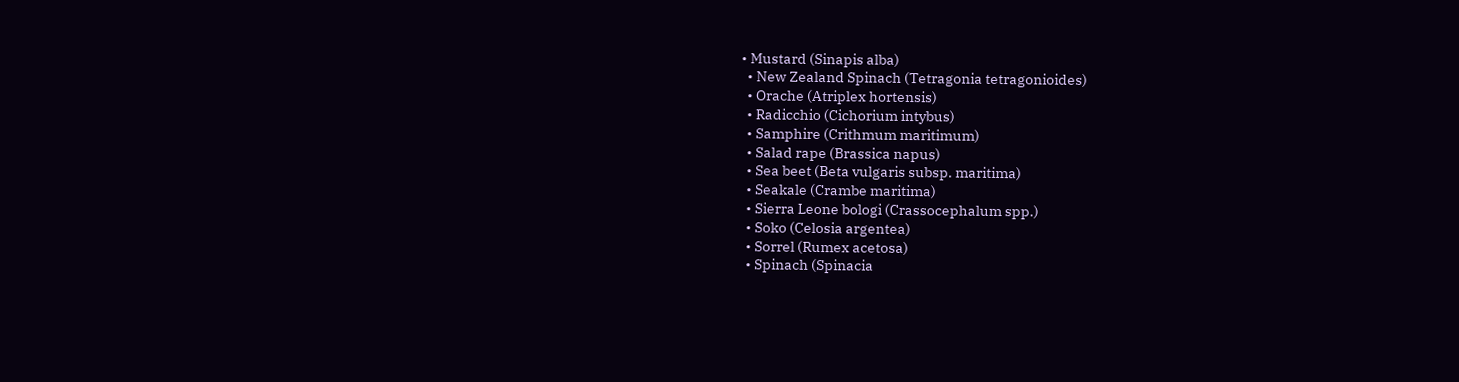• Mustard (Sinapis alba)
  • New Zealand Spinach (Tetragonia tetragonioides)
  • Orache (Atriplex hortensis)
  • Radicchio (Cichorium intybus)
  • Samphire (Crithmum maritimum)
  • Salad rape (Brassica napus)
  • Sea beet (Beta vulgaris subsp. maritima)
  • Seakale (Crambe maritima)
  • Sierra Leone bologi (Crassocephalum spp.)
  • Soko (Celosia argentea)
  • Sorrel (Rumex acetosa)
  • Spinach (Spinacia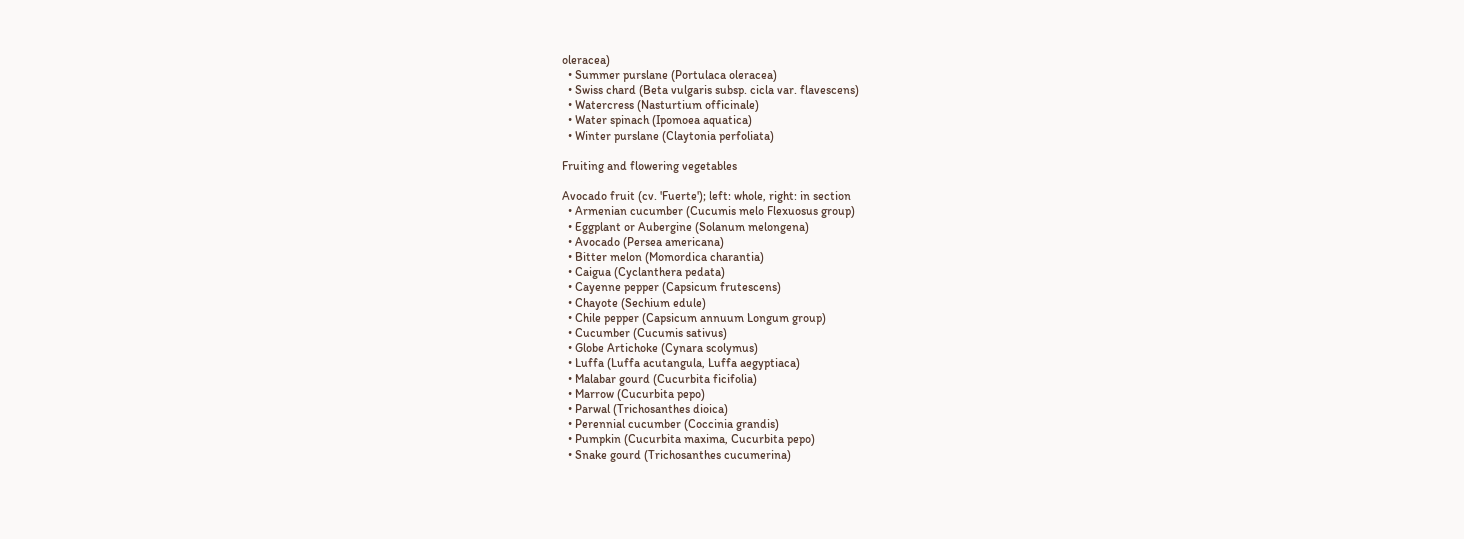oleracea)
  • Summer purslane (Portulaca oleracea)
  • Swiss chard (Beta vulgaris subsp. cicla var. flavescens)
  • Watercress (Nasturtium officinale)
  • Water spinach (Ipomoea aquatica)
  • Winter purslane (Claytonia perfoliata)

Fruiting and flowering vegetables

Avocado fruit (cv. 'Fuerte'); left: whole, right: in section
  • Armenian cucumber (Cucumis melo Flexuosus group)
  • Eggplant or Aubergine (Solanum melongena)
  • Avocado (Persea americana)
  • Bitter melon (Momordica charantia)
  • Caigua (Cyclanthera pedata)
  • Cayenne pepper (Capsicum frutescens)
  • Chayote (Sechium edule)
  • Chile pepper (Capsicum annuum Longum group)
  • Cucumber (Cucumis sativus)
  • Globe Artichoke (Cynara scolymus)
  • Luffa (Luffa acutangula, Luffa aegyptiaca)
  • Malabar gourd (Cucurbita ficifolia)
  • Marrow (Cucurbita pepo)
  • Parwal (Trichosanthes dioica)
  • Perennial cucumber (Coccinia grandis)
  • Pumpkin (Cucurbita maxima, Cucurbita pepo)
  • Snake gourd (Trichosanthes cucumerina)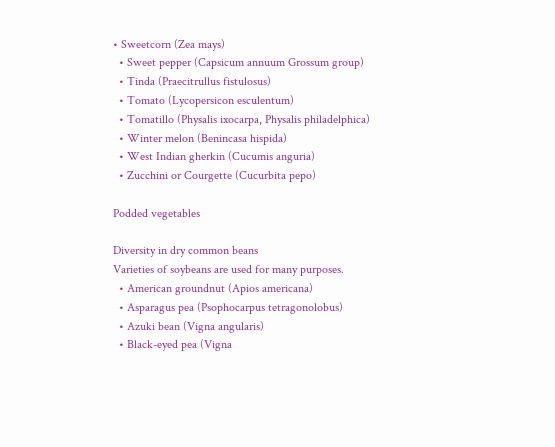• Sweetcorn (Zea mays)
  • Sweet pepper (Capsicum annuum Grossum group)
  • Tinda (Praecitrullus fistulosus)
  • Tomato (Lycopersicon esculentum)
  • Tomatillo (Physalis ixocarpa, Physalis philadelphica)
  • Winter melon (Benincasa hispida)
  • West Indian gherkin (Cucumis anguria)
  • Zucchini or Courgette (Cucurbita pepo)

Podded vegetables

Diversity in dry common beans
Varieties of soybeans are used for many purposes.
  • American groundnut (Apios americana)
  • Asparagus pea (Psophocarpus tetragonolobus)
  • Azuki bean (Vigna angularis)
  • Black-eyed pea (Vigna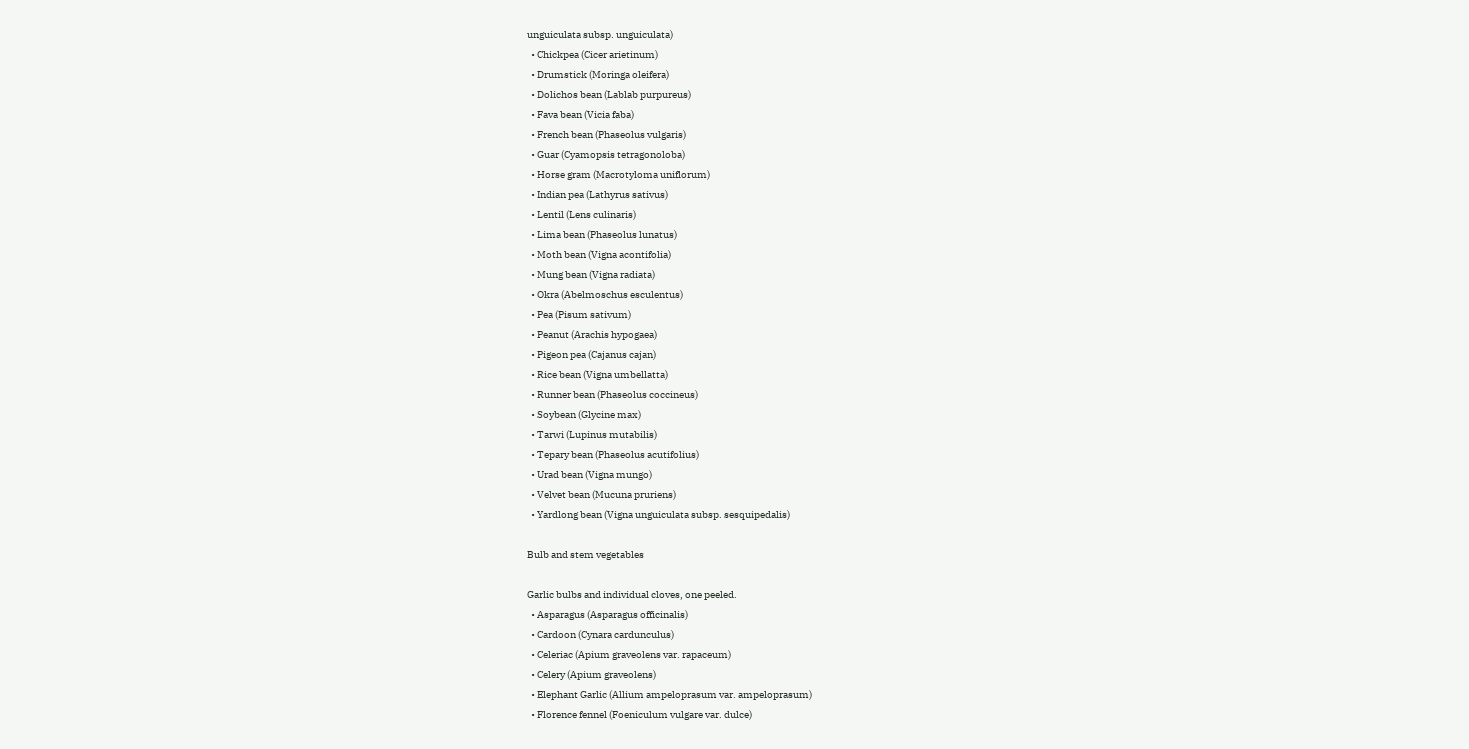unguiculata subsp. unguiculata)
  • Chickpea (Cicer arietinum)
  • Drumstick (Moringa oleifera)
  • Dolichos bean (Lablab purpureus)
  • Fava bean (Vicia faba)
  • French bean (Phaseolus vulgaris)
  • Guar (Cyamopsis tetragonoloba)
  • Horse gram (Macrotyloma uniflorum)
  • Indian pea (Lathyrus sativus)
  • Lentil (Lens culinaris)
  • Lima bean (Phaseolus lunatus)
  • Moth bean (Vigna acontifolia)
  • Mung bean (Vigna radiata)
  • Okra (Abelmoschus esculentus)
  • Pea (Pisum sativum)
  • Peanut (Arachis hypogaea)
  • Pigeon pea (Cajanus cajan)
  • Rice bean (Vigna umbellatta)
  • Runner bean (Phaseolus coccineus)
  • Soybean (Glycine max)
  • Tarwi (Lupinus mutabilis)
  • Tepary bean (Phaseolus acutifolius)
  • Urad bean (Vigna mungo)
  • Velvet bean (Mucuna pruriens)
  • Yardlong bean (Vigna unguiculata subsp. sesquipedalis)

Bulb and stem vegetables

Garlic bulbs and individual cloves, one peeled.
  • Asparagus (Asparagus officinalis)
  • Cardoon (Cynara cardunculus)
  • Celeriac (Apium graveolens var. rapaceum)
  • Celery (Apium graveolens)
  • Elephant Garlic (Allium ampeloprasum var. ampeloprasum)
  • Florence fennel (Foeniculum vulgare var. dulce)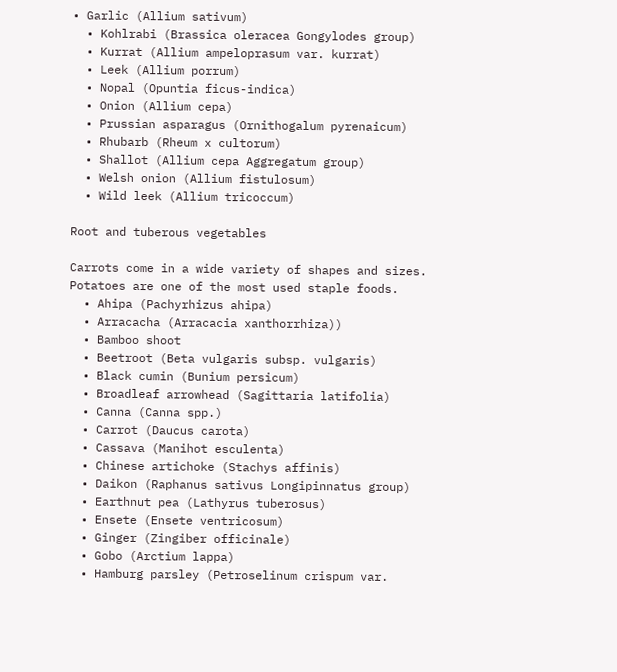• Garlic (Allium sativum)
  • Kohlrabi (Brassica oleracea Gongylodes group)
  • Kurrat (Allium ampeloprasum var. kurrat)
  • Leek (Allium porrum)
  • Nopal (Opuntia ficus-indica)
  • Onion (Allium cepa)
  • Prussian asparagus (Ornithogalum pyrenaicum)
  • Rhubarb (Rheum x cultorum)
  • Shallot (Allium cepa Aggregatum group)
  • Welsh onion (Allium fistulosum)
  • Wild leek (Allium tricoccum)

Root and tuberous vegetables

Carrots come in a wide variety of shapes and sizes.
Potatoes are one of the most used staple foods.
  • Ahipa (Pachyrhizus ahipa)
  • Arracacha (Arracacia xanthorrhiza))
  • Bamboo shoot
  • Beetroot (Beta vulgaris subsp. vulgaris)
  • Black cumin (Bunium persicum)
  • Broadleaf arrowhead (Sagittaria latifolia)
  • Canna (Canna spp.)
  • Carrot (Daucus carota)
  • Cassava (Manihot esculenta)
  • Chinese artichoke (Stachys affinis)
  • Daikon (Raphanus sativus Longipinnatus group)
  • Earthnut pea (Lathyrus tuberosus)
  • Ensete (Ensete ventricosum)
  • Ginger (Zingiber officinale)
  • Gobo (Arctium lappa)
  • Hamburg parsley (Petroselinum crispum var.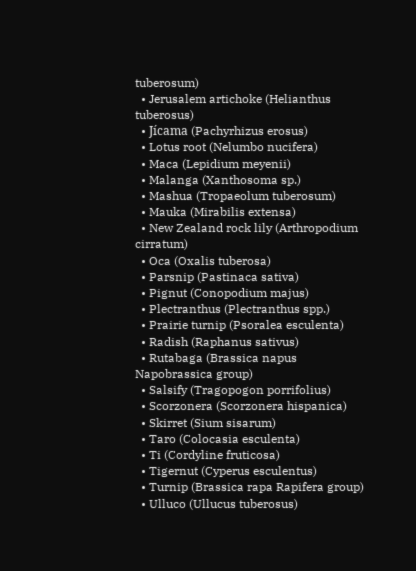tuberosum)
  • Jerusalem artichoke (Helianthus tuberosus)
  • Jícama (Pachyrhizus erosus)
  • Lotus root (Nelumbo nucifera)
  • Maca (Lepidium meyenii)
  • Malanga (Xanthosoma sp.)
  • Mashua (Tropaeolum tuberosum)
  • Mauka (Mirabilis extensa)
  • New Zealand rock lily (Arthropodium cirratum)
  • Oca (Oxalis tuberosa)
  • Parsnip (Pastinaca sativa)
  • Pignut (Conopodium majus)
  • Plectranthus (Plectranthus spp.)
  • Prairie turnip (Psoralea esculenta)
  • Radish (Raphanus sativus)
  • Rutabaga (Brassica napus Napobrassica group)
  • Salsify (Tragopogon porrifolius)
  • Scorzonera (Scorzonera hispanica)
  • Skirret (Sium sisarum)
  • Taro (Colocasia esculenta)
  • Ti (Cordyline fruticosa)
  • Tigernut (Cyperus esculentus)
  • Turnip (Brassica rapa Rapifera group)
  • Ulluco (Ullucus tuberosus)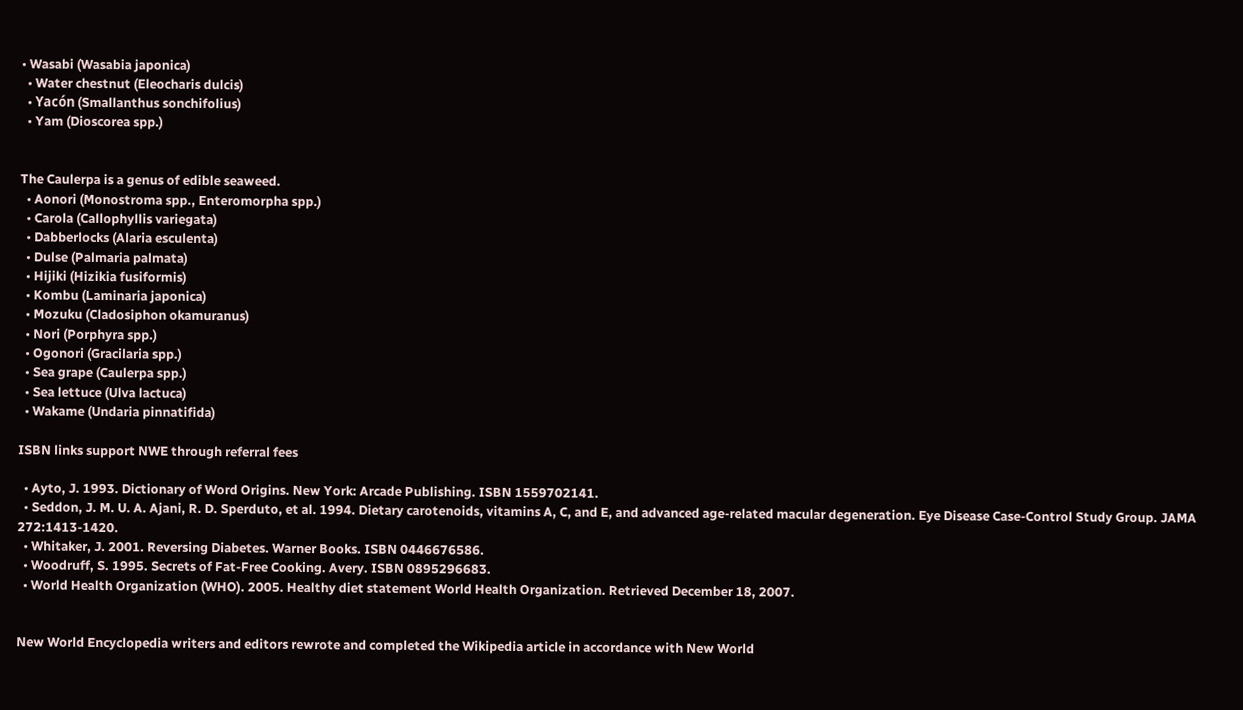• Wasabi (Wasabia japonica)
  • Water chestnut (Eleocharis dulcis)
  • Yacón (Smallanthus sonchifolius)
  • Yam (Dioscorea spp.)


The Caulerpa is a genus of edible seaweed.
  • Aonori (Monostroma spp., Enteromorpha spp.)
  • Carola (Callophyllis variegata)
  • Dabberlocks (Alaria esculenta)
  • Dulse (Palmaria palmata)
  • Hijiki (Hizikia fusiformis)
  • Kombu (Laminaria japonica)
  • Mozuku (Cladosiphon okamuranus)
  • Nori (Porphyra spp.)
  • Ogonori (Gracilaria spp.)
  • Sea grape (Caulerpa spp.)
  • Sea lettuce (Ulva lactuca)
  • Wakame (Undaria pinnatifida)

ISBN links support NWE through referral fees

  • Ayto, J. 1993. Dictionary of Word Origins. New York: Arcade Publishing. ISBN 1559702141.
  • Seddon, J. M. U. A. Ajani, R. D. Sperduto, et al. 1994. Dietary carotenoids, vitamins A, C, and E, and advanced age-related macular degeneration. Eye Disease Case-Control Study Group. JAMA 272:1413-1420.
  • Whitaker, J. 2001. Reversing Diabetes. Warner Books. ISBN 0446676586.
  • Woodruff, S. 1995. Secrets of Fat-Free Cooking. Avery. ISBN 0895296683.
  • World Health Organization (WHO). 2005. Healthy diet statement World Health Organization. Retrieved December 18, 2007.


New World Encyclopedia writers and editors rewrote and completed the Wikipedia article in accordance with New World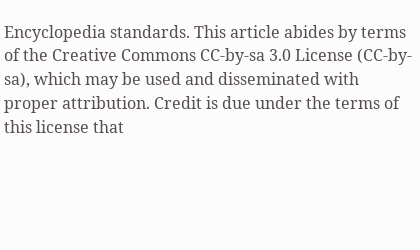Encyclopedia standards. This article abides by terms of the Creative Commons CC-by-sa 3.0 License (CC-by-sa), which may be used and disseminated with proper attribution. Credit is due under the terms of this license that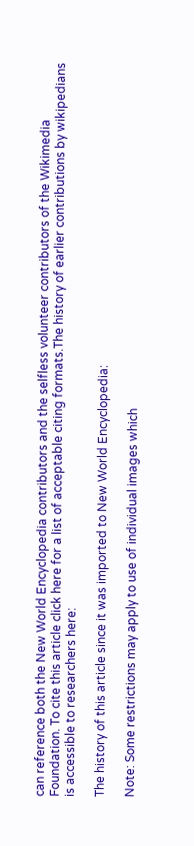can reference both the New World Encyclopedia contributors and the selfless volunteer contributors of the Wikimedia Foundation. To cite this article click here for a list of acceptable citing formats.The history of earlier contributions by wikipedians is accessible to researchers here:

The history of this article since it was imported to New World Encyclopedia:

Note: Some restrictions may apply to use of individual images which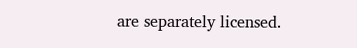are separately licensed.